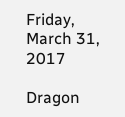Friday, March 31, 2017

Dragon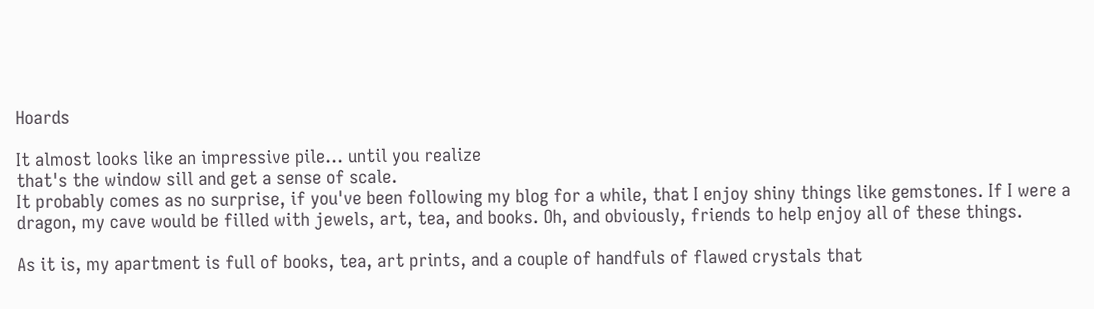Hoards

It almost looks like an impressive pile... until you realize
that's the window sill and get a sense of scale.
It probably comes as no surprise, if you've been following my blog for a while, that I enjoy shiny things like gemstones. If I were a dragon, my cave would be filled with jewels, art, tea, and books. Oh, and obviously, friends to help enjoy all of these things.

As it is, my apartment is full of books, tea, art prints, and a couple of handfuls of flawed crystals that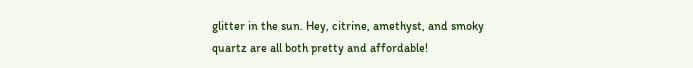glitter in the sun. Hey, citrine, amethyst, and smoky quartz are all both pretty and affordable!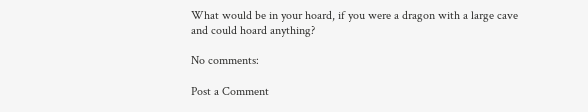What would be in your hoard, if you were a dragon with a large cave and could hoard anything?

No comments:

Post a Comment